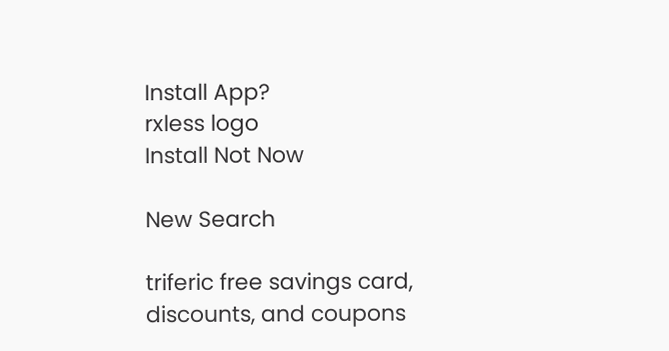Install App?
rxless logo
Install Not Now

New Search

triferic free savings card, discounts, and coupons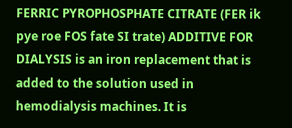FERRIC PYROPHOSPHATE CITRATE (FER ik pye roe FOS fate SI trate) ADDITIVE FOR DIALYSIS is an iron replacement that is added to the solution used in hemodialysis machines. It is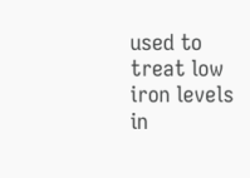used to treat low iron levels in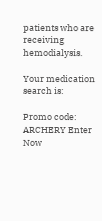patients who are receiving hemodialysis.

Your medication search is:

Promo code: ARCHERY Enter Now